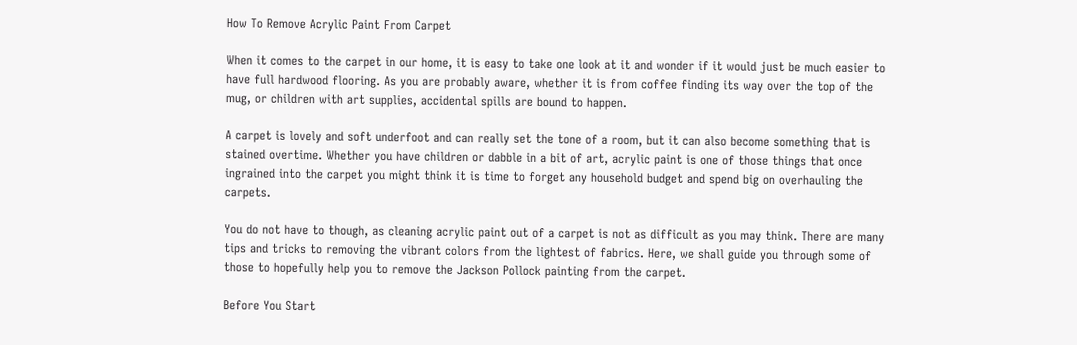How To Remove Acrylic Paint From Carpet

When it comes to the carpet in our home, it is easy to take one look at it and wonder if it would just be much easier to have full hardwood flooring. As you are probably aware, whether it is from coffee finding its way over the top of the mug, or children with art supplies, accidental spills are bound to happen.

A carpet is lovely and soft underfoot and can really set the tone of a room, but it can also become something that is stained overtime. Whether you have children or dabble in a bit of art, acrylic paint is one of those things that once ingrained into the carpet you might think it is time to forget any household budget and spend big on overhauling the carpets.

You do not have to though, as cleaning acrylic paint out of a carpet is not as difficult as you may think. There are many tips and tricks to removing the vibrant colors from the lightest of fabrics. Here, we shall guide you through some of those to hopefully help you to remove the Jackson Pollock painting from the carpet.

Before You Start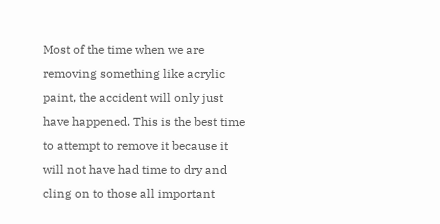Most of the time when we are removing something like acrylic paint, the accident will only just have happened. This is the best time to attempt to remove it because it will not have had time to dry and cling on to those all important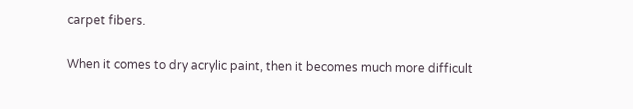carpet fibers.

When it comes to dry acrylic paint, then it becomes much more difficult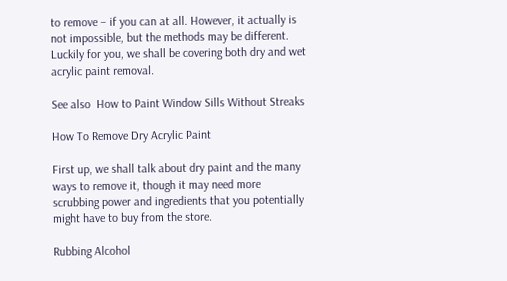to remove – if you can at all. However, it actually is not impossible, but the methods may be different. Luckily for you, we shall be covering both dry and wet acrylic paint removal.

See also  How to Paint Window Sills Without Streaks

How To Remove Dry Acrylic Paint

First up, we shall talk about dry paint and the many ways to remove it, though it may need more scrubbing power and ingredients that you potentially might have to buy from the store.

Rubbing Alcohol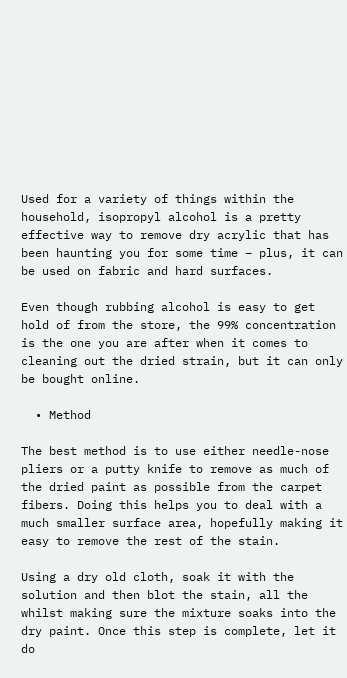Used for a variety of things within the household, isopropyl alcohol is a pretty effective way to remove dry acrylic that has been haunting you for some time – plus, it can be used on fabric and hard surfaces.

Even though rubbing alcohol is easy to get hold of from the store, the 99% concentration is the one you are after when it comes to cleaning out the dried strain, but it can only be bought online.

  • Method

The best method is to use either needle-nose pliers or a putty knife to remove as much of the dried paint as possible from the carpet fibers. Doing this helps you to deal with a much smaller surface area, hopefully making it easy to remove the rest of the stain.

Using a dry old cloth, soak it with the solution and then blot the stain, all the whilst making sure the mixture soaks into the dry paint. Once this step is complete, let it do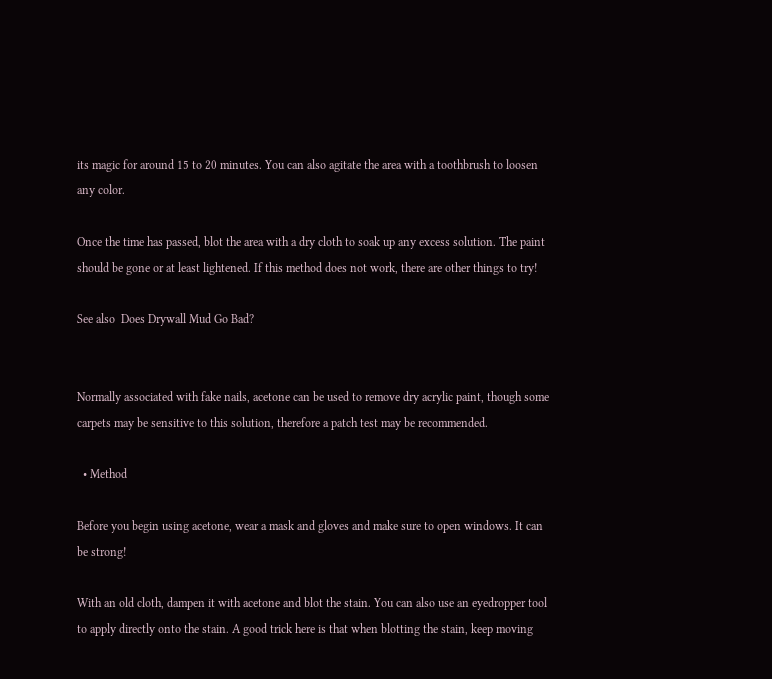its magic for around 15 to 20 minutes. You can also agitate the area with a toothbrush to loosen any color.

Once the time has passed, blot the area with a dry cloth to soak up any excess solution. The paint should be gone or at least lightened. If this method does not work, there are other things to try!

See also  Does Drywall Mud Go Bad?


Normally associated with fake nails, acetone can be used to remove dry acrylic paint, though some carpets may be sensitive to this solution, therefore a patch test may be recommended.

  • Method

Before you begin using acetone, wear a mask and gloves and make sure to open windows. It can be strong!

With an old cloth, dampen it with acetone and blot the stain. You can also use an eyedropper tool to apply directly onto the stain. A good trick here is that when blotting the stain, keep moving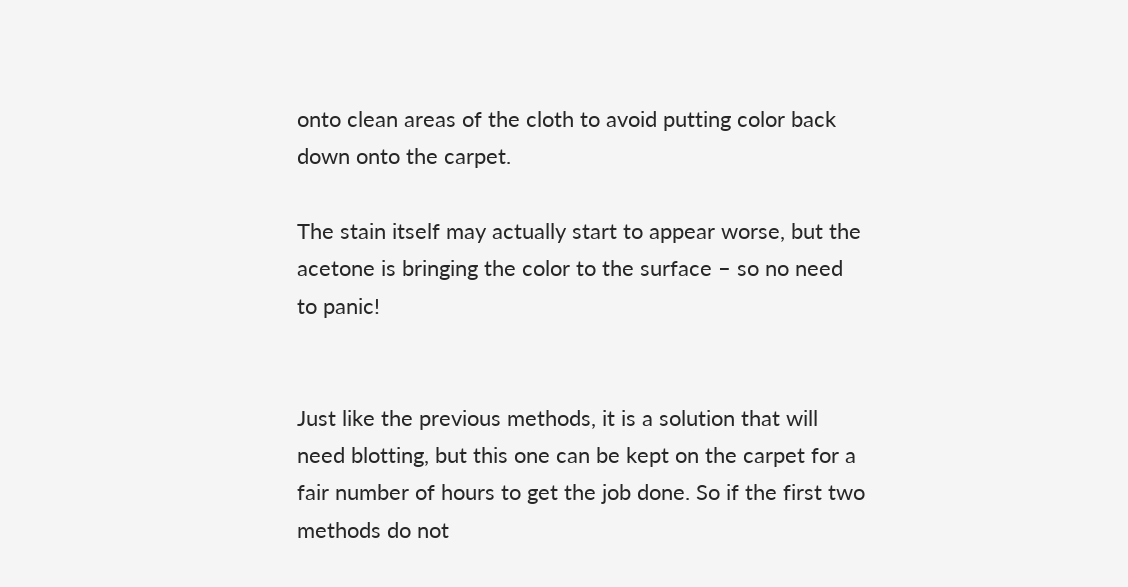onto clean areas of the cloth to avoid putting color back down onto the carpet.

The stain itself may actually start to appear worse, but the acetone is bringing the color to the surface – so no need to panic!


Just like the previous methods, it is a solution that will need blotting, but this one can be kept on the carpet for a fair number of hours to get the job done. So if the first two methods do not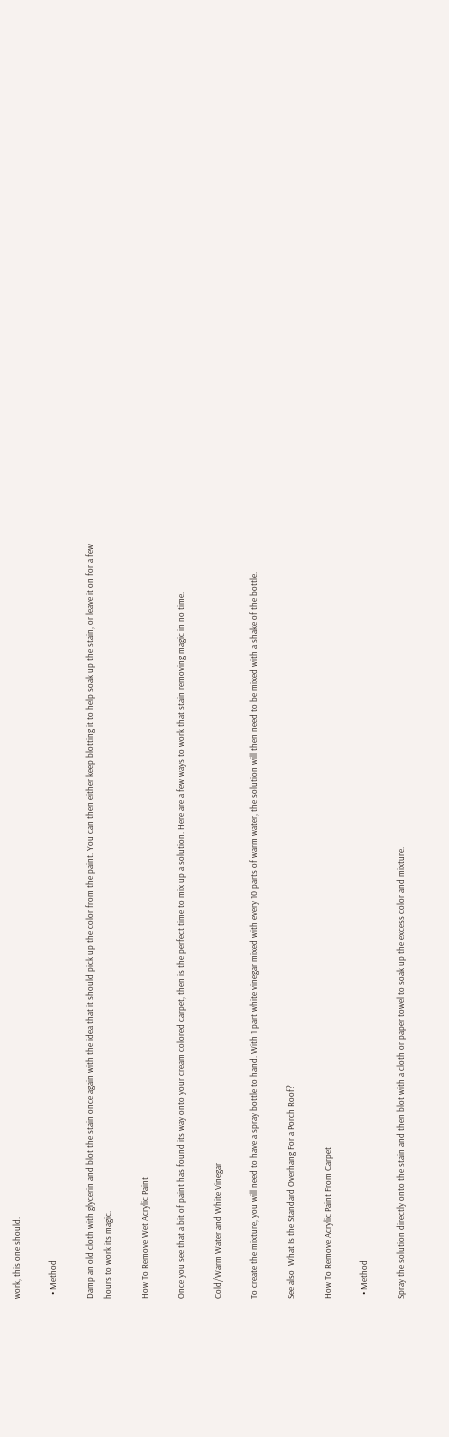work, this one should.

  • Method

Damp an old cloth with glycerin and blot the stain once again with the idea that it should pick up the color from the paint. You can then either keep blotting it to help soak up the stain, or leave it on for a few hours to work its magic.

How To Remove Wet Acrylic Paint

Once you see that a bit of paint has found its way onto your cream colored carpet, then is the perfect time to mix up a solution. Here are a few ways to work that stain removing magic in no time.

Cold/Warm Water and White Vinegar

To create the mixture, you will need to have a spray bottle to hand. With 1 part white vinegar mixed with every 10 parts of warm water, the solution will then need to be mixed with a shake of the bottle.

See also  What Is the Standard Overhang For a Porch Roof?

How To Remove Acrylic Paint From Carpet

  • Method

Spray the solution directly onto the stain and then blot with a cloth or paper towel to soak up the excess color and mixture.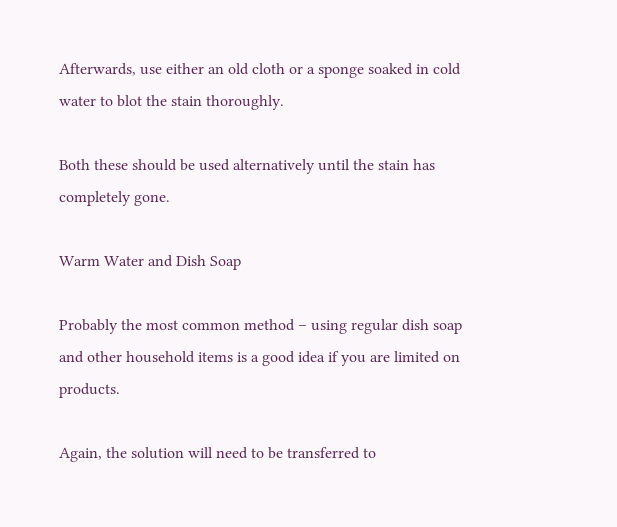Afterwards, use either an old cloth or a sponge soaked in cold water to blot the stain thoroughly.

Both these should be used alternatively until the stain has completely gone.

Warm Water and Dish Soap

Probably the most common method – using regular dish soap and other household items is a good idea if you are limited on products.

Again, the solution will need to be transferred to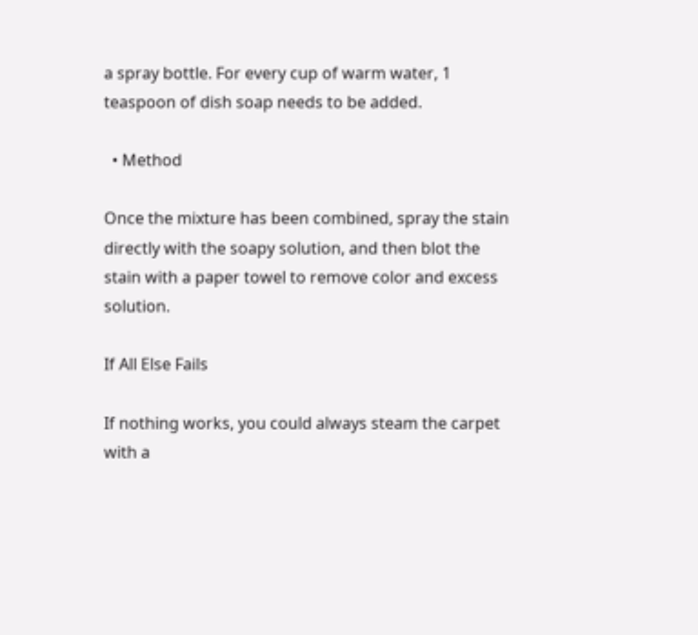a spray bottle. For every cup of warm water, 1 teaspoon of dish soap needs to be added.

  • Method

Once the mixture has been combined, spray the stain directly with the soapy solution, and then blot the stain with a paper towel to remove color and excess solution.

If All Else Fails

If nothing works, you could always steam the carpet with a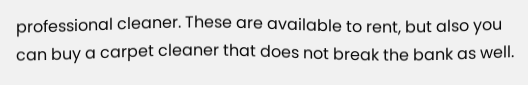professional cleaner. These are available to rent, but also you can buy a carpet cleaner that does not break the bank as well.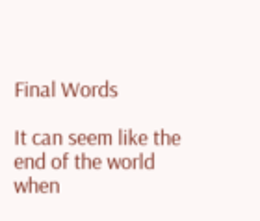Final Words

It can seem like the end of the world when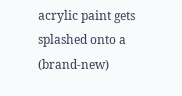acrylic paint gets splashed onto a (brand-new)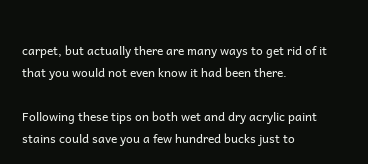carpet, but actually there are many ways to get rid of it that you would not even know it had been there.

Following these tips on both wet and dry acrylic paint stains could save you a few hundred bucks just to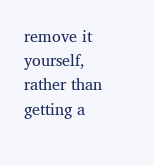remove it yourself, rather than getting a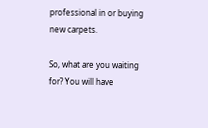professional in or buying new carpets.

So, what are you waiting for? You will have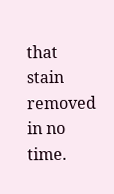that stain removed in no time.